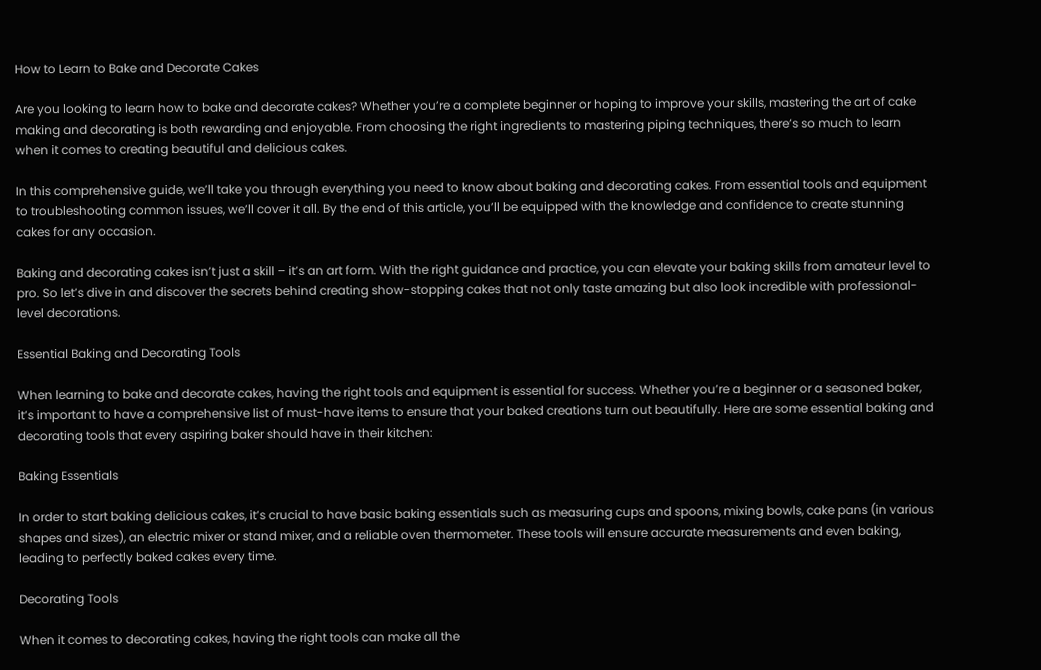How to Learn to Bake and Decorate Cakes

Are you looking to learn how to bake and decorate cakes? Whether you’re a complete beginner or hoping to improve your skills, mastering the art of cake making and decorating is both rewarding and enjoyable. From choosing the right ingredients to mastering piping techniques, there’s so much to learn when it comes to creating beautiful and delicious cakes.

In this comprehensive guide, we’ll take you through everything you need to know about baking and decorating cakes. From essential tools and equipment to troubleshooting common issues, we’ll cover it all. By the end of this article, you’ll be equipped with the knowledge and confidence to create stunning cakes for any occasion.

Baking and decorating cakes isn’t just a skill – it’s an art form. With the right guidance and practice, you can elevate your baking skills from amateur level to pro. So let’s dive in and discover the secrets behind creating show-stopping cakes that not only taste amazing but also look incredible with professional-level decorations.

Essential Baking and Decorating Tools

When learning to bake and decorate cakes, having the right tools and equipment is essential for success. Whether you’re a beginner or a seasoned baker, it’s important to have a comprehensive list of must-have items to ensure that your baked creations turn out beautifully. Here are some essential baking and decorating tools that every aspiring baker should have in their kitchen:

Baking Essentials

In order to start baking delicious cakes, it’s crucial to have basic baking essentials such as measuring cups and spoons, mixing bowls, cake pans (in various shapes and sizes), an electric mixer or stand mixer, and a reliable oven thermometer. These tools will ensure accurate measurements and even baking, leading to perfectly baked cakes every time.

Decorating Tools

When it comes to decorating cakes, having the right tools can make all the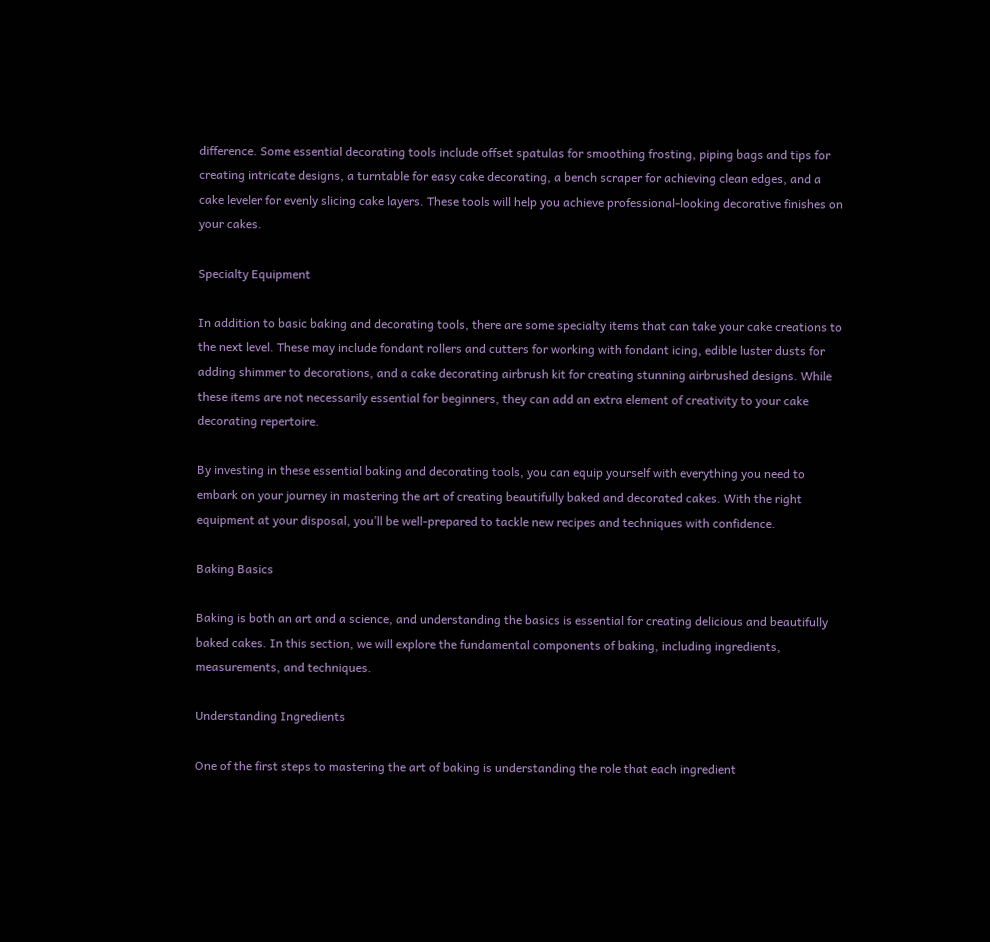difference. Some essential decorating tools include offset spatulas for smoothing frosting, piping bags and tips for creating intricate designs, a turntable for easy cake decorating, a bench scraper for achieving clean edges, and a cake leveler for evenly slicing cake layers. These tools will help you achieve professional-looking decorative finishes on your cakes.

Specialty Equipment

In addition to basic baking and decorating tools, there are some specialty items that can take your cake creations to the next level. These may include fondant rollers and cutters for working with fondant icing, edible luster dusts for adding shimmer to decorations, and a cake decorating airbrush kit for creating stunning airbrushed designs. While these items are not necessarily essential for beginners, they can add an extra element of creativity to your cake decorating repertoire.

By investing in these essential baking and decorating tools, you can equip yourself with everything you need to embark on your journey in mastering the art of creating beautifully baked and decorated cakes. With the right equipment at your disposal, you’ll be well-prepared to tackle new recipes and techniques with confidence.

Baking Basics

Baking is both an art and a science, and understanding the basics is essential for creating delicious and beautifully baked cakes. In this section, we will explore the fundamental components of baking, including ingredients, measurements, and techniques.

Understanding Ingredients

One of the first steps to mastering the art of baking is understanding the role that each ingredient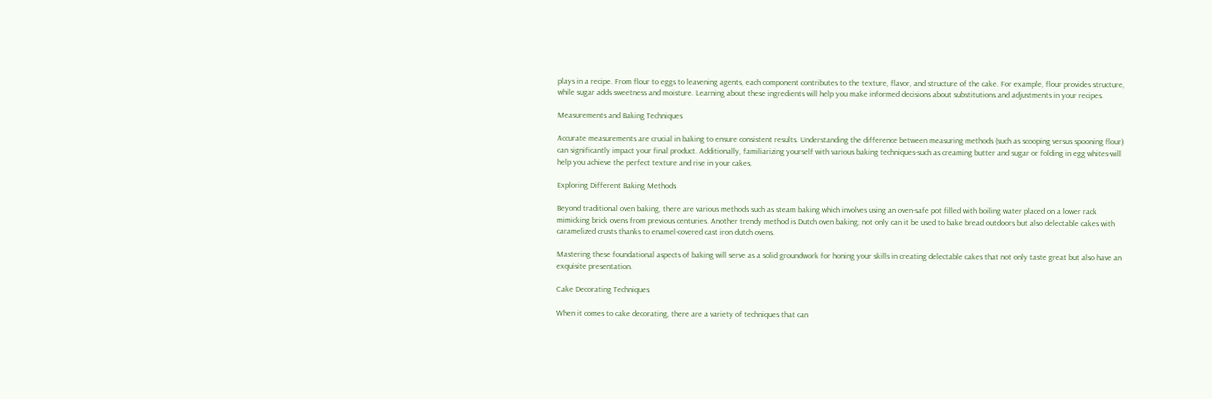plays in a recipe. From flour to eggs to leavening agents, each component contributes to the texture, flavor, and structure of the cake. For example, flour provides structure, while sugar adds sweetness and moisture. Learning about these ingredients will help you make informed decisions about substitutions and adjustments in your recipes.

Measurements and Baking Techniques

Accurate measurements are crucial in baking to ensure consistent results. Understanding the difference between measuring methods (such as scooping versus spooning flour) can significantly impact your final product. Additionally, familiarizing yourself with various baking techniques-such as creaming butter and sugar or folding in egg whites-will help you achieve the perfect texture and rise in your cakes.

Exploring Different Baking Methods

Beyond traditional oven baking, there are various methods such as steam baking which involves using an oven-safe pot filled with boiling water placed on a lower rack mimicking brick ovens from previous centuries. Another trendy method is Dutch oven baking; not only can it be used to bake bread outdoors but also delectable cakes with caramelized crusts thanks to enamel-covered cast iron dutch ovens.

Mastering these foundational aspects of baking will serve as a solid groundwork for honing your skills in creating delectable cakes that not only taste great but also have an exquisite presentation.

Cake Decorating Techniques

When it comes to cake decorating, there are a variety of techniques that can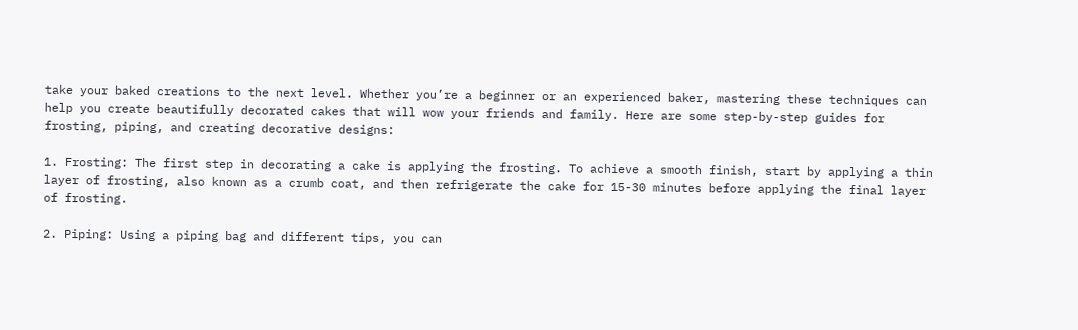take your baked creations to the next level. Whether you’re a beginner or an experienced baker, mastering these techniques can help you create beautifully decorated cakes that will wow your friends and family. Here are some step-by-step guides for frosting, piping, and creating decorative designs:

1. Frosting: The first step in decorating a cake is applying the frosting. To achieve a smooth finish, start by applying a thin layer of frosting, also known as a crumb coat, and then refrigerate the cake for 15-30 minutes before applying the final layer of frosting.

2. Piping: Using a piping bag and different tips, you can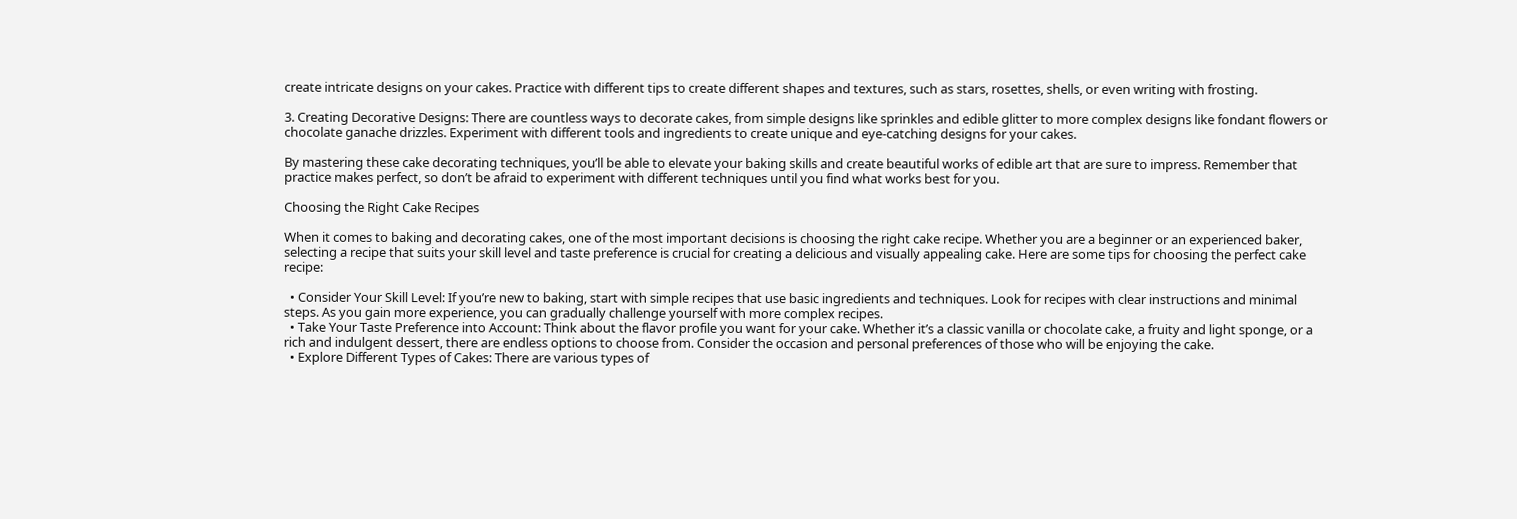create intricate designs on your cakes. Practice with different tips to create different shapes and textures, such as stars, rosettes, shells, or even writing with frosting.

3. Creating Decorative Designs: There are countless ways to decorate cakes, from simple designs like sprinkles and edible glitter to more complex designs like fondant flowers or chocolate ganache drizzles. Experiment with different tools and ingredients to create unique and eye-catching designs for your cakes.

By mastering these cake decorating techniques, you’ll be able to elevate your baking skills and create beautiful works of edible art that are sure to impress. Remember that practice makes perfect, so don’t be afraid to experiment with different techniques until you find what works best for you.

Choosing the Right Cake Recipes

When it comes to baking and decorating cakes, one of the most important decisions is choosing the right cake recipe. Whether you are a beginner or an experienced baker, selecting a recipe that suits your skill level and taste preference is crucial for creating a delicious and visually appealing cake. Here are some tips for choosing the perfect cake recipe:

  • Consider Your Skill Level: If you’re new to baking, start with simple recipes that use basic ingredients and techniques. Look for recipes with clear instructions and minimal steps. As you gain more experience, you can gradually challenge yourself with more complex recipes.
  • Take Your Taste Preference into Account: Think about the flavor profile you want for your cake. Whether it’s a classic vanilla or chocolate cake, a fruity and light sponge, or a rich and indulgent dessert, there are endless options to choose from. Consider the occasion and personal preferences of those who will be enjoying the cake.
  • Explore Different Types of Cakes: There are various types of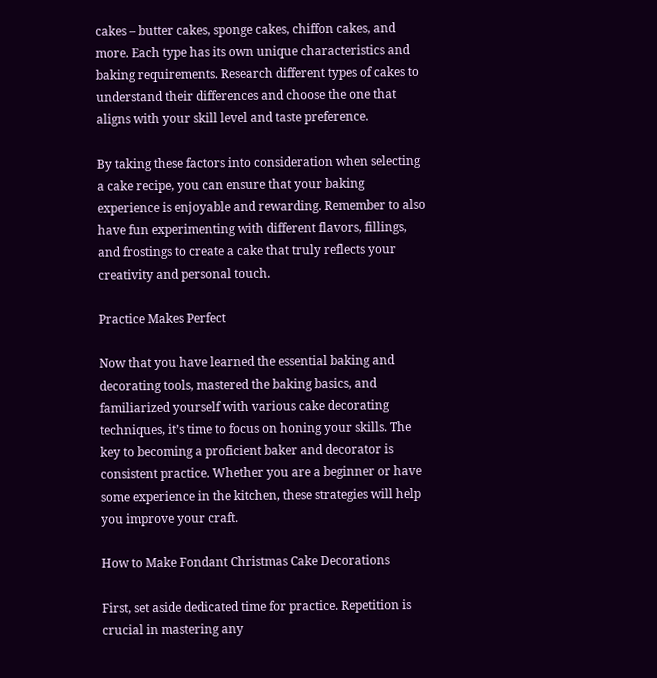cakes – butter cakes, sponge cakes, chiffon cakes, and more. Each type has its own unique characteristics and baking requirements. Research different types of cakes to understand their differences and choose the one that aligns with your skill level and taste preference.

By taking these factors into consideration when selecting a cake recipe, you can ensure that your baking experience is enjoyable and rewarding. Remember to also have fun experimenting with different flavors, fillings, and frostings to create a cake that truly reflects your creativity and personal touch.

Practice Makes Perfect

Now that you have learned the essential baking and decorating tools, mastered the baking basics, and familiarized yourself with various cake decorating techniques, it’s time to focus on honing your skills. The key to becoming a proficient baker and decorator is consistent practice. Whether you are a beginner or have some experience in the kitchen, these strategies will help you improve your craft.

How to Make Fondant Christmas Cake Decorations

First, set aside dedicated time for practice. Repetition is crucial in mastering any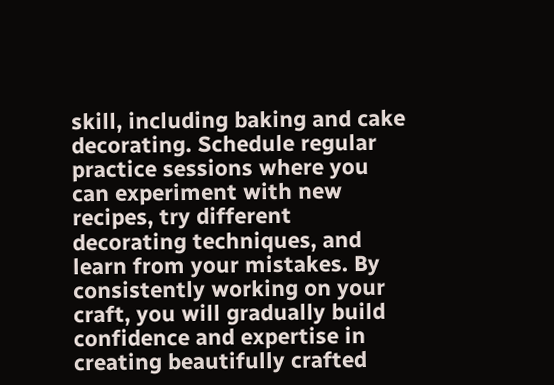skill, including baking and cake decorating. Schedule regular practice sessions where you can experiment with new recipes, try different decorating techniques, and learn from your mistakes. By consistently working on your craft, you will gradually build confidence and expertise in creating beautifully crafted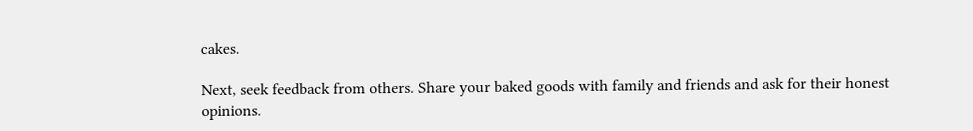cakes.

Next, seek feedback from others. Share your baked goods with family and friends and ask for their honest opinions.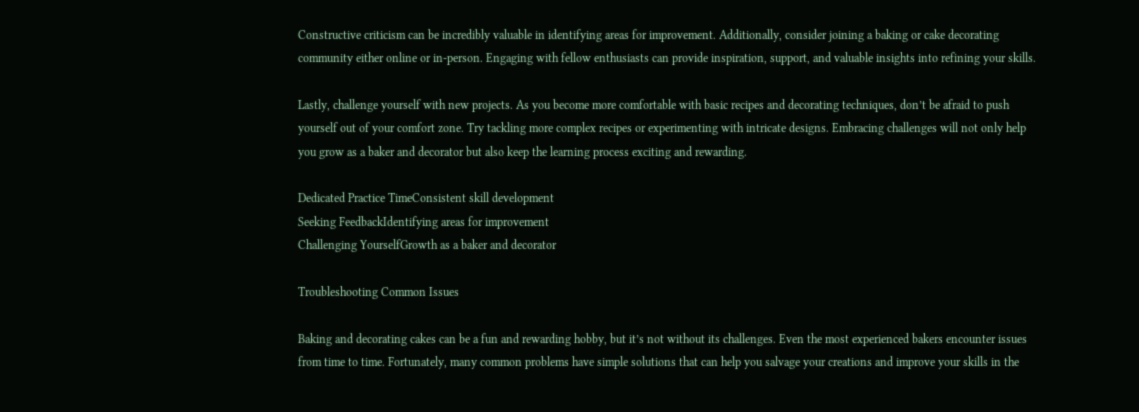Constructive criticism can be incredibly valuable in identifying areas for improvement. Additionally, consider joining a baking or cake decorating community either online or in-person. Engaging with fellow enthusiasts can provide inspiration, support, and valuable insights into refining your skills.

Lastly, challenge yourself with new projects. As you become more comfortable with basic recipes and decorating techniques, don’t be afraid to push yourself out of your comfort zone. Try tackling more complex recipes or experimenting with intricate designs. Embracing challenges will not only help you grow as a baker and decorator but also keep the learning process exciting and rewarding.

Dedicated Practice TimeConsistent skill development
Seeking FeedbackIdentifying areas for improvement
Challenging YourselfGrowth as a baker and decorator

Troubleshooting Common Issues

Baking and decorating cakes can be a fun and rewarding hobby, but it’s not without its challenges. Even the most experienced bakers encounter issues from time to time. Fortunately, many common problems have simple solutions that can help you salvage your creations and improve your skills in the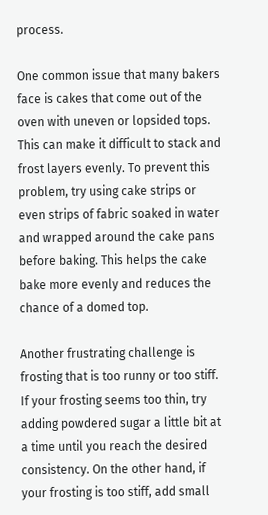process.

One common issue that many bakers face is cakes that come out of the oven with uneven or lopsided tops. This can make it difficult to stack and frost layers evenly. To prevent this problem, try using cake strips or even strips of fabric soaked in water and wrapped around the cake pans before baking. This helps the cake bake more evenly and reduces the chance of a domed top.

Another frustrating challenge is frosting that is too runny or too stiff. If your frosting seems too thin, try adding powdered sugar a little bit at a time until you reach the desired consistency. On the other hand, if your frosting is too stiff, add small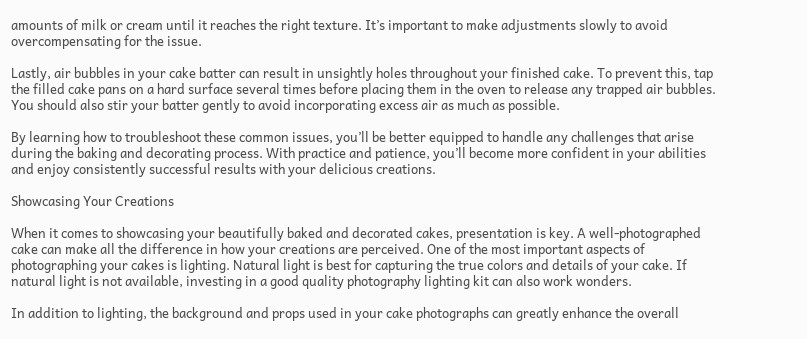amounts of milk or cream until it reaches the right texture. It’s important to make adjustments slowly to avoid overcompensating for the issue.

Lastly, air bubbles in your cake batter can result in unsightly holes throughout your finished cake. To prevent this, tap the filled cake pans on a hard surface several times before placing them in the oven to release any trapped air bubbles. You should also stir your batter gently to avoid incorporating excess air as much as possible.

By learning how to troubleshoot these common issues, you’ll be better equipped to handle any challenges that arise during the baking and decorating process. With practice and patience, you’ll become more confident in your abilities and enjoy consistently successful results with your delicious creations.

Showcasing Your Creations

When it comes to showcasing your beautifully baked and decorated cakes, presentation is key. A well-photographed cake can make all the difference in how your creations are perceived. One of the most important aspects of photographing your cakes is lighting. Natural light is best for capturing the true colors and details of your cake. If natural light is not available, investing in a good quality photography lighting kit can also work wonders.

In addition to lighting, the background and props used in your cake photographs can greatly enhance the overall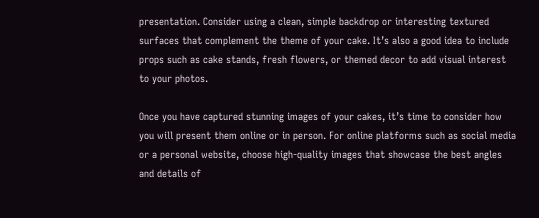presentation. Consider using a clean, simple backdrop or interesting textured surfaces that complement the theme of your cake. It’s also a good idea to include props such as cake stands, fresh flowers, or themed decor to add visual interest to your photos.

Once you have captured stunning images of your cakes, it’s time to consider how you will present them online or in person. For online platforms such as social media or a personal website, choose high-quality images that showcase the best angles and details of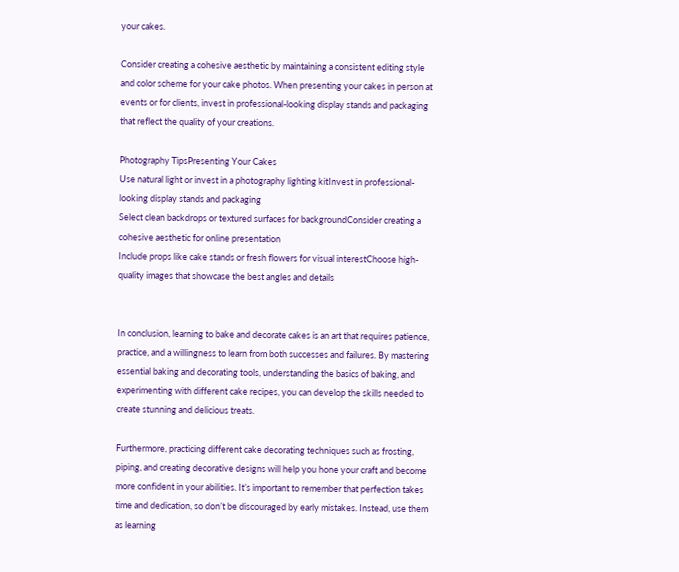your cakes.

Consider creating a cohesive aesthetic by maintaining a consistent editing style and color scheme for your cake photos. When presenting your cakes in person at events or for clients, invest in professional-looking display stands and packaging that reflect the quality of your creations.

Photography TipsPresenting Your Cakes
Use natural light or invest in a photography lighting kitInvest in professional-looking display stands and packaging
Select clean backdrops or textured surfaces for backgroundConsider creating a cohesive aesthetic for online presentation
Include props like cake stands or fresh flowers for visual interestChoose high-quality images that showcase the best angles and details


In conclusion, learning to bake and decorate cakes is an art that requires patience, practice, and a willingness to learn from both successes and failures. By mastering essential baking and decorating tools, understanding the basics of baking, and experimenting with different cake recipes, you can develop the skills needed to create stunning and delicious treats.

Furthermore, practicing different cake decorating techniques such as frosting, piping, and creating decorative designs will help you hone your craft and become more confident in your abilities. It’s important to remember that perfection takes time and dedication, so don’t be discouraged by early mistakes. Instead, use them as learning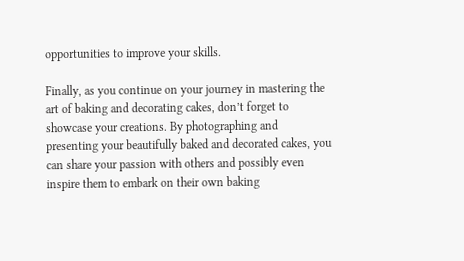opportunities to improve your skills.

Finally, as you continue on your journey in mastering the art of baking and decorating cakes, don’t forget to showcase your creations. By photographing and presenting your beautifully baked and decorated cakes, you can share your passion with others and possibly even inspire them to embark on their own baking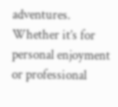adventures. Whether it’s for personal enjoyment or professional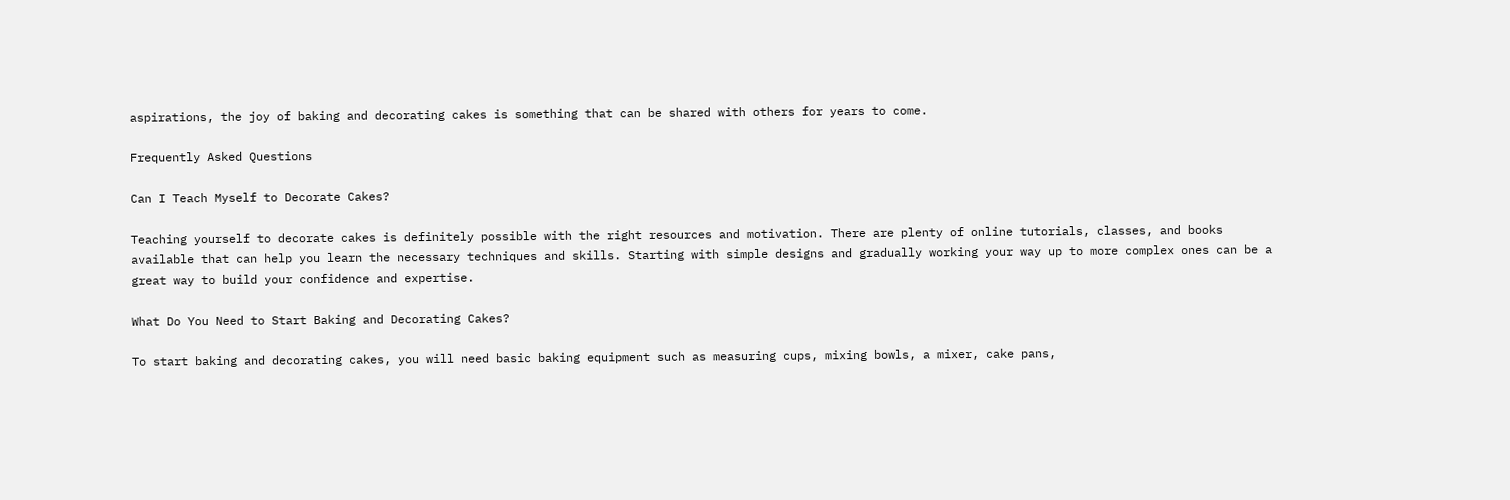aspirations, the joy of baking and decorating cakes is something that can be shared with others for years to come.

Frequently Asked Questions

Can I Teach Myself to Decorate Cakes?

Teaching yourself to decorate cakes is definitely possible with the right resources and motivation. There are plenty of online tutorials, classes, and books available that can help you learn the necessary techniques and skills. Starting with simple designs and gradually working your way up to more complex ones can be a great way to build your confidence and expertise.

What Do You Need to Start Baking and Decorating Cakes?

To start baking and decorating cakes, you will need basic baking equipment such as measuring cups, mixing bowls, a mixer, cake pans,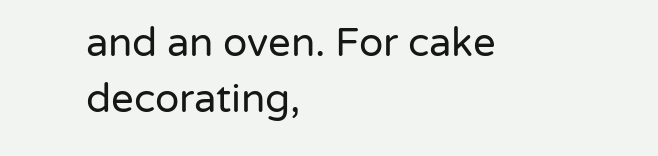and an oven. For cake decorating,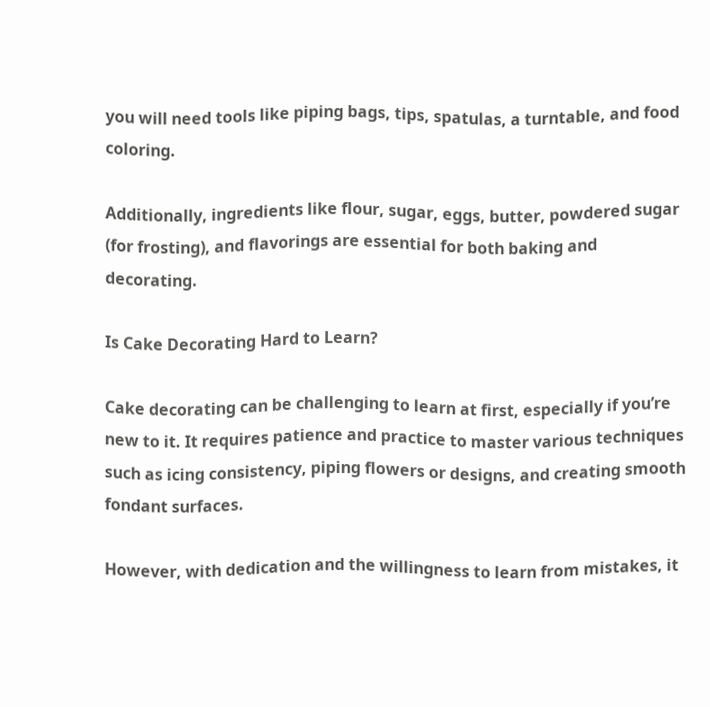you will need tools like piping bags, tips, spatulas, a turntable, and food coloring.

Additionally, ingredients like flour, sugar, eggs, butter, powdered sugar (for frosting), and flavorings are essential for both baking and decorating.

Is Cake Decorating Hard to Learn?

Cake decorating can be challenging to learn at first, especially if you’re new to it. It requires patience and practice to master various techniques such as icing consistency, piping flowers or designs, and creating smooth fondant surfaces.

However, with dedication and the willingness to learn from mistakes, it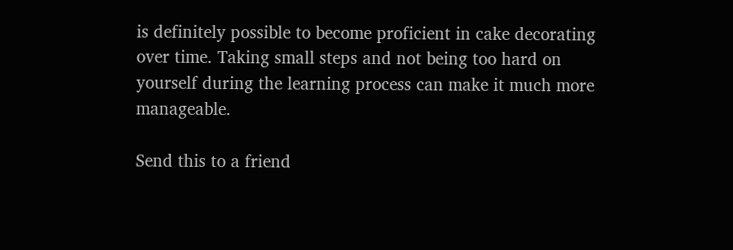is definitely possible to become proficient in cake decorating over time. Taking small steps and not being too hard on yourself during the learning process can make it much more manageable.

Send this to a friend